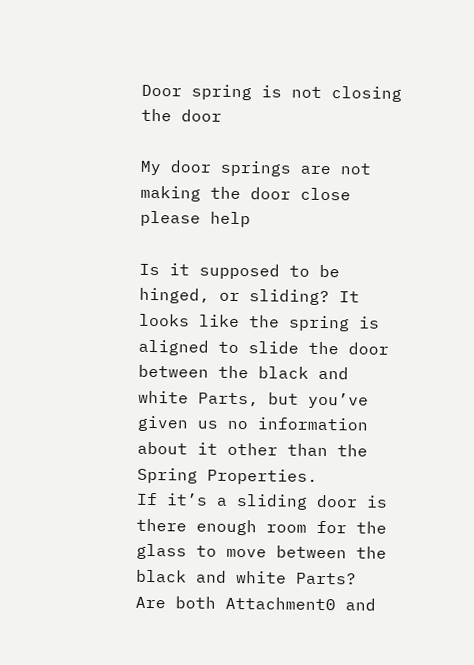Door spring is not closing the door

My door springs are not making the door close please help

Is it supposed to be hinged, or sliding? It looks like the spring is aligned to slide the door between the black and white Parts, but you’ve given us no information about it other than the Spring Properties.
If it’s a sliding door is there enough room for the glass to move between the black and white Parts?
Are both Attachment0 and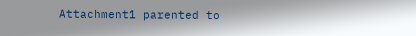Attachment1 parented to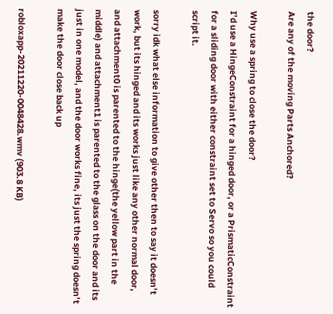the door?
Are any of the moving Parts Anchored?

Why use a spring to close the door?
I’d use a HingeConstraint for a hinged door, or a PrismaticConstraint for a sliding door with either constraint set to Servo so you could script it.

sorry idk what else information to give other then to say it doesn’t work, but its hinged and its works just like any other normal door, and attachment0 is parented to the hinge(the yellow part in the middle) and attachment1 is parented to the glass on the door and its just in one model, and the door works fine, its just the spring doesn’t make the door close back up

robloxapp-20211220-0048428.wmv (903.8 KB)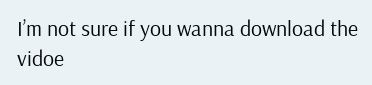I’m not sure if you wanna download the vidoe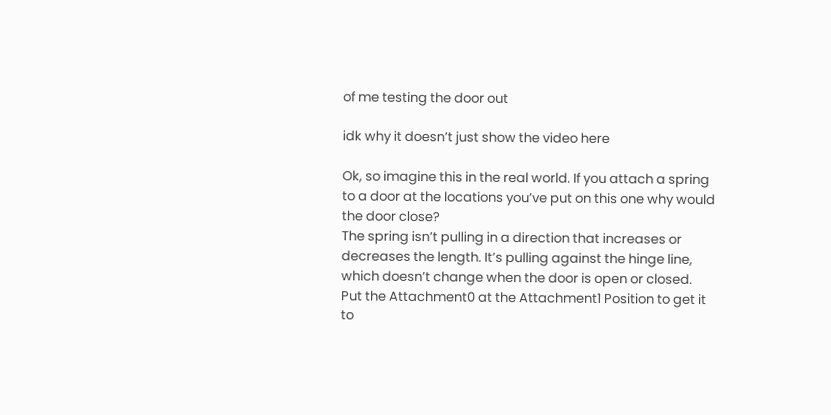of me testing the door out

idk why it doesn’t just show the video here

Ok, so imagine this in the real world. If you attach a spring to a door at the locations you’ve put on this one why would the door close?
The spring isn’t pulling in a direction that increases or decreases the length. It’s pulling against the hinge line, which doesn’t change when the door is open or closed.
Put the Attachment0 at the Attachment1 Position to get it to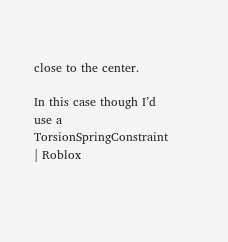close to the center.

In this case though I’d use a TorsionSpringConstraint | Roblox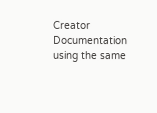Creator Documentation using the same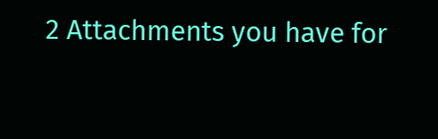2 Attachments you have for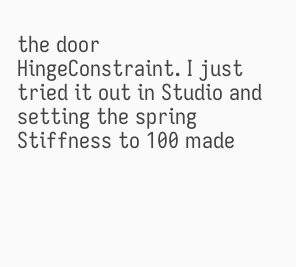the door HingeConstraint. I just tried it out in Studio and setting the spring Stiffness to 100 made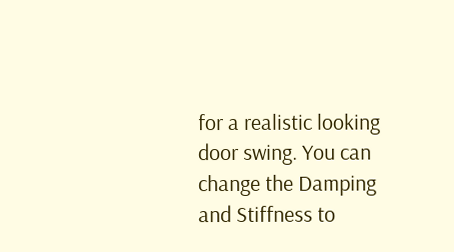for a realistic looking door swing. You can change the Damping and Stiffness to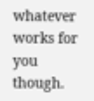whatever works for you though.